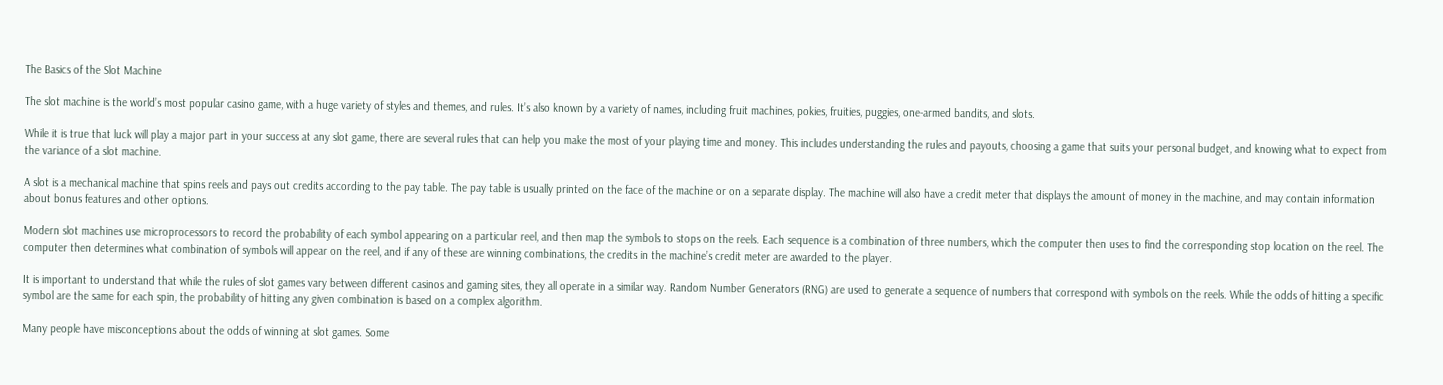The Basics of the Slot Machine

The slot machine is the world’s most popular casino game, with a huge variety of styles and themes, and rules. It’s also known by a variety of names, including fruit machines, pokies, fruities, puggies, one-armed bandits, and slots.

While it is true that luck will play a major part in your success at any slot game, there are several rules that can help you make the most of your playing time and money. This includes understanding the rules and payouts, choosing a game that suits your personal budget, and knowing what to expect from the variance of a slot machine.

A slot is a mechanical machine that spins reels and pays out credits according to the pay table. The pay table is usually printed on the face of the machine or on a separate display. The machine will also have a credit meter that displays the amount of money in the machine, and may contain information about bonus features and other options.

Modern slot machines use microprocessors to record the probability of each symbol appearing on a particular reel, and then map the symbols to stops on the reels. Each sequence is a combination of three numbers, which the computer then uses to find the corresponding stop location on the reel. The computer then determines what combination of symbols will appear on the reel, and if any of these are winning combinations, the credits in the machine’s credit meter are awarded to the player.

It is important to understand that while the rules of slot games vary between different casinos and gaming sites, they all operate in a similar way. Random Number Generators (RNG) are used to generate a sequence of numbers that correspond with symbols on the reels. While the odds of hitting a specific symbol are the same for each spin, the probability of hitting any given combination is based on a complex algorithm.

Many people have misconceptions about the odds of winning at slot games. Some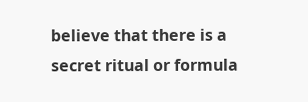believe that there is a secret ritual or formula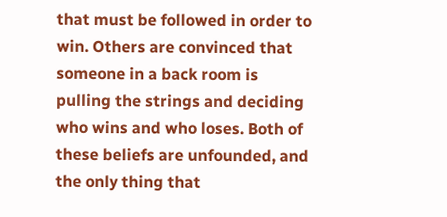that must be followed in order to win. Others are convinced that someone in a back room is pulling the strings and deciding who wins and who loses. Both of these beliefs are unfounded, and the only thing that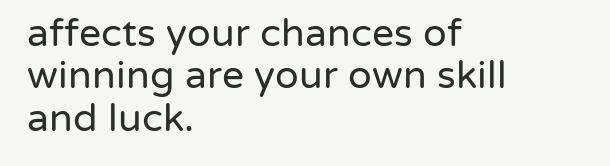affects your chances of winning are your own skill and luck.